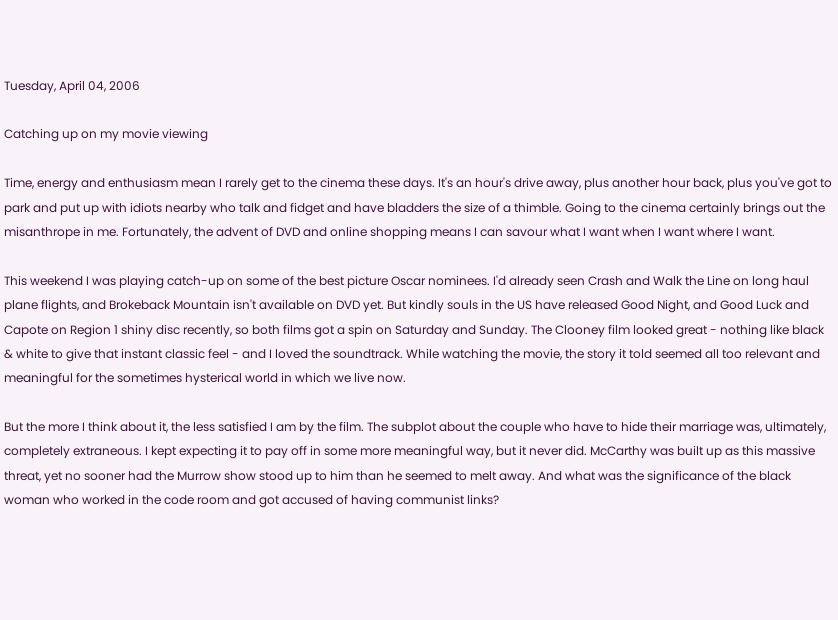Tuesday, April 04, 2006

Catching up on my movie viewing

Time, energy and enthusiasm mean I rarely get to the cinema these days. It's an hour's drive away, plus another hour back, plus you've got to park and put up with idiots nearby who talk and fidget and have bladders the size of a thimble. Going to the cinema certainly brings out the misanthrope in me. Fortunately, the advent of DVD and online shopping means I can savour what I want when I want where I want.

This weekend I was playing catch-up on some of the best picture Oscar nominees. I'd already seen Crash and Walk the Line on long haul plane flights, and Brokeback Mountain isn't available on DVD yet. But kindly souls in the US have released Good Night, and Good Luck and Capote on Region 1 shiny disc recently, so both films got a spin on Saturday and Sunday. The Clooney film looked great - nothing like black & white to give that instant classic feel - and I loved the soundtrack. While watching the movie, the story it told seemed all too relevant and meaningful for the sometimes hysterical world in which we live now.

But the more I think about it, the less satisfied I am by the film. The subplot about the couple who have to hide their marriage was, ultimately, completely extraneous. I kept expecting it to pay off in some more meaningful way, but it never did. McCarthy was built up as this massive threat, yet no sooner had the Murrow show stood up to him than he seemed to melt away. And what was the significance of the black woman who worked in the code room and got accused of having communist links?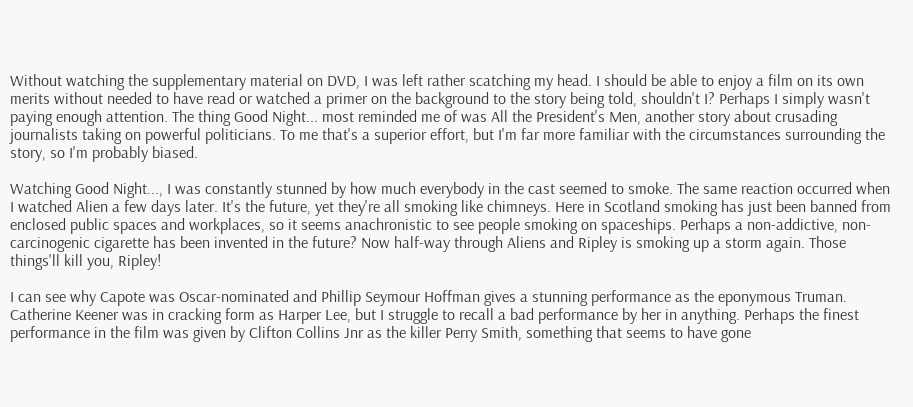Without watching the supplementary material on DVD, I was left rather scatching my head. I should be able to enjoy a film on its own merits without needed to have read or watched a primer on the background to the story being told, shouldn't I? Perhaps I simply wasn't paying enough attention. The thing Good Night... most reminded me of was All the President's Men, another story about crusading journalists taking on powerful politicians. To me that's a superior effort, but I'm far more familiar with the circumstances surrounding the story, so I'm probably biased.

Watching Good Night..., I was constantly stunned by how much everybody in the cast seemed to smoke. The same reaction occurred when I watched Alien a few days later. It's the future, yet they're all smoking like chimneys. Here in Scotland smoking has just been banned from enclosed public spaces and workplaces, so it seems anachronistic to see people smoking on spaceships. Perhaps a non-addictive, non-carcinogenic cigarette has been invented in the future? Now half-way through Aliens and Ripley is smoking up a storm again. Those things'll kill you, Ripley!

I can see why Capote was Oscar-nominated and Phillip Seymour Hoffman gives a stunning performance as the eponymous Truman. Catherine Keener was in cracking form as Harper Lee, but I struggle to recall a bad performance by her in anything. Perhaps the finest performance in the film was given by Clifton Collins Jnr as the killer Perry Smith, something that seems to have gone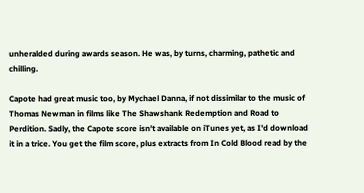unheralded during awards season. He was, by turns, charming, pathetic and chilling.

Capote had great music too, by Mychael Danna, if not dissimilar to the music of Thomas Newman in films like The Shawshank Redemption and Road to Perdition. Sadly, the Capote score isn't available on iTunes yet, as I'd download it in a trice. You get the film score, plus extracts from In Cold Blood read by the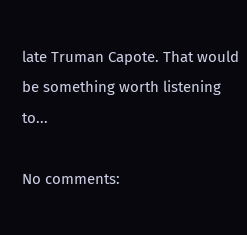late Truman Capote. That would be something worth listening to...

No comments: